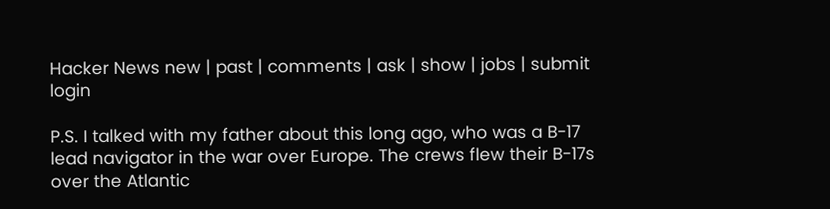Hacker News new | past | comments | ask | show | jobs | submit login

P.S. I talked with my father about this long ago, who was a B-17 lead navigator in the war over Europe. The crews flew their B-17s over the Atlantic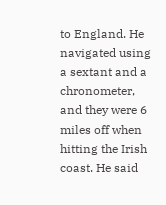to England. He navigated using a sextant and a chronometer, and they were 6 miles off when hitting the Irish coast. He said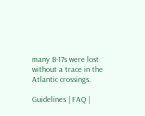many B-17s were lost without a trace in the Atlantic crossings.

Guidelines | FAQ |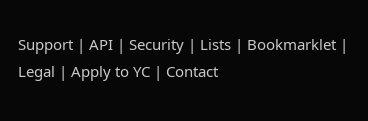Support | API | Security | Lists | Bookmarklet | Legal | Apply to YC | Contact